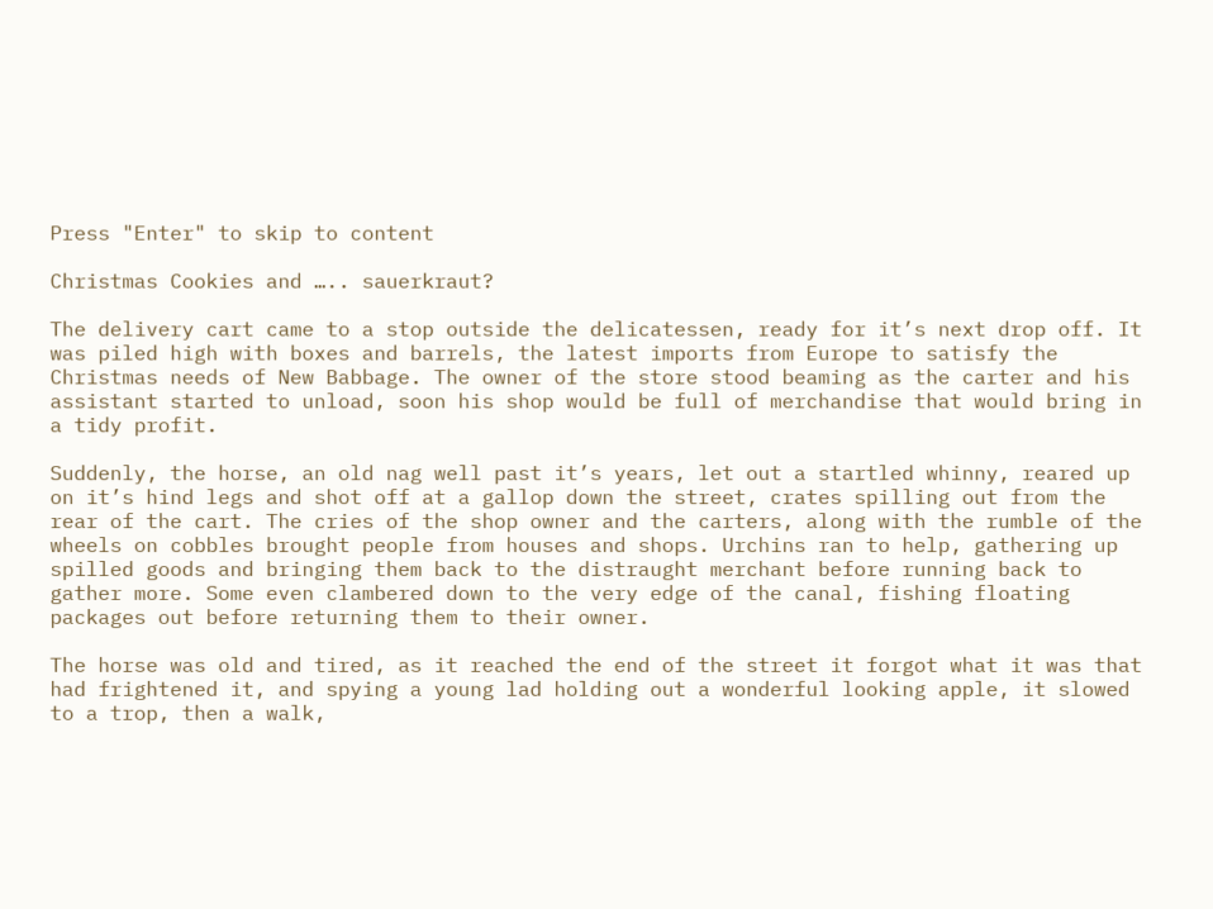Press "Enter" to skip to content

Christmas Cookies and ….. sauerkraut?

The delivery cart came to a stop outside the delicatessen, ready for it’s next drop off. It was piled high with boxes and barrels, the latest imports from Europe to satisfy the Christmas needs of New Babbage. The owner of the store stood beaming as the carter and his assistant started to unload, soon his shop would be full of merchandise that would bring in a tidy profit.

Suddenly, the horse, an old nag well past it’s years, let out a startled whinny, reared up on it’s hind legs and shot off at a gallop down the street, crates spilling out from the rear of the cart. The cries of the shop owner and the carters, along with the rumble of the wheels on cobbles brought people from houses and shops. Urchins ran to help, gathering up spilled goods and bringing them back to the distraught merchant before running back to gather more. Some even clambered down to the very edge of the canal, fishing floating packages out before returning them to their owner.

The horse was old and tired, as it reached the end of the street it forgot what it was that had frightened it, and spying a young lad holding out a wonderful looking apple, it slowed to a trop, then a walk,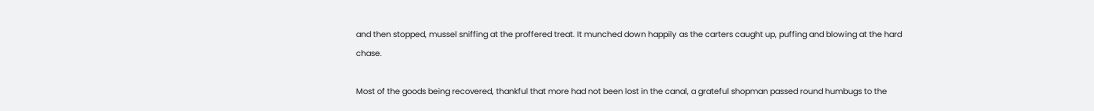and then stopped, mussel sniffing at the proffered treat. It munched down happily as the carters caught up, puffing and blowing at the hard chase.

Most of the goods being recovered, thankful that more had not been lost in the canal, a grateful shopman passed round humbugs to the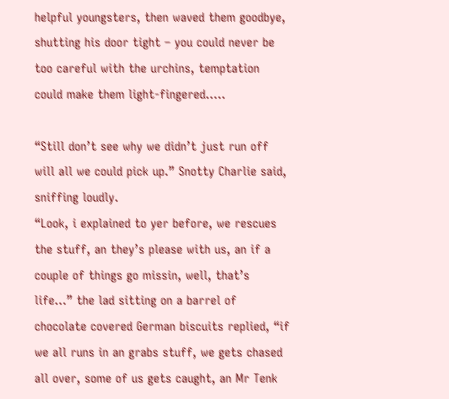helpful youngsters, then waved them goodbye, shutting his door tight – you could never be too careful with the urchins, temptation could make them light-fingered…..

“Still don’t see why we didn’t just run off will all we could pick up.” Snotty Charlie said, sniffing loudly.
“Look, i explained to yer before, we rescues the stuff, an they’s please with us, an if a couple of things go missin, well, that’s life…” the lad sitting on a barrel of chocolate covered German biscuits replied, “if we all runs in an grabs stuff, we gets chased all over, some of us gets caught, an Mr Tenk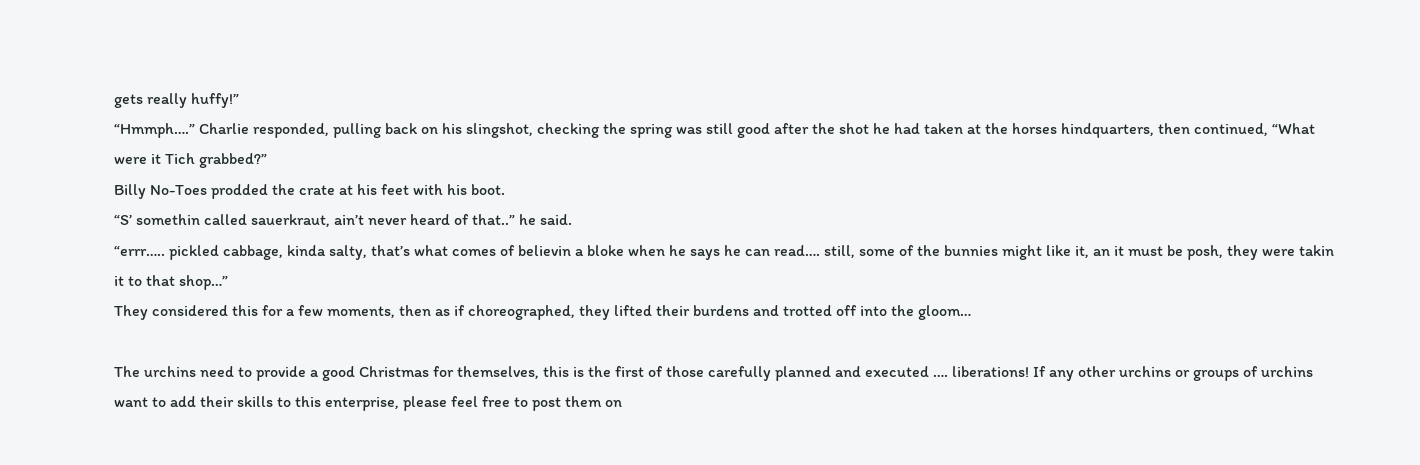gets really huffy!”
“Hmmph….” Charlie responded, pulling back on his slingshot, checking the spring was still good after the shot he had taken at the horses hindquarters, then continued, “What were it Tich grabbed?”
Billy No-Toes prodded the crate at his feet with his boot.
“S’ somethin called sauerkraut, ain’t never heard of that..” he said.
“errr….. pickled cabbage, kinda salty, that’s what comes of believin a bloke when he says he can read…. still, some of the bunnies might like it, an it must be posh, they were takin it to that shop…”
They considered this for a few moments, then as if choreographed, they lifted their burdens and trotted off into the gloom…

The urchins need to provide a good Christmas for themselves, this is the first of those carefully planned and executed …. liberations! If any other urchins or groups of urchins want to add their skills to this enterprise, please feel free to post them on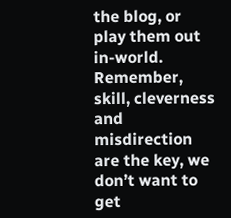the blog, or play them out in-world. Remember, skill, cleverness and misdirection are the key, we don’t want to get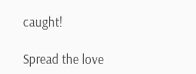caught!

Spread the love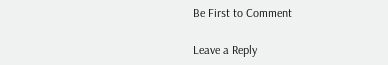Be First to Comment

Leave a Reply